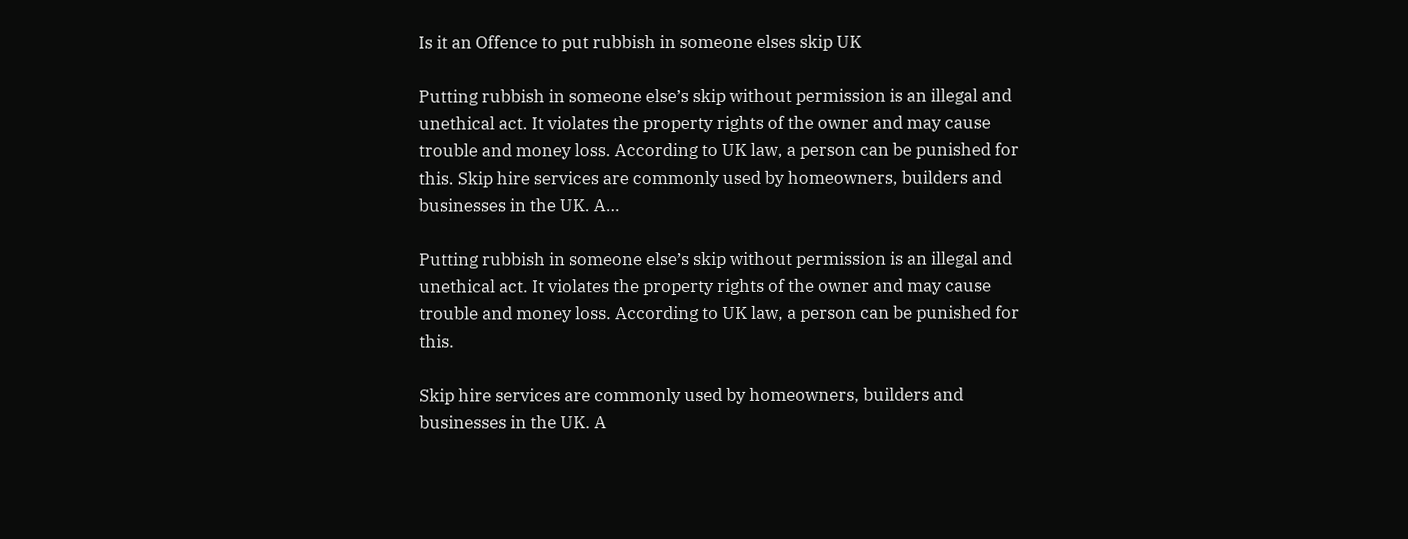Is it an Offence to put rubbish in someone elses skip UK

Putting rubbish in someone else’s skip without permission is an illegal and unethical act. It violates the property rights of the owner and may cause trouble and money loss. According to UK law, a person can be punished for this. Skip hire services are commonly used by homeowners, builders and businesses in the UK. A…

Putting rubbish in someone else’s skip without permission is an illegal and unethical act. It violates the property rights of the owner and may cause trouble and money loss. According to UK law, a person can be punished for this.

Skip hire services are commonly used by homeowners, builders and businesses in the UK. A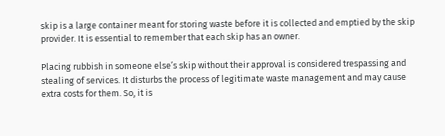skip is a large container meant for storing waste before it is collected and emptied by the skip provider. It is essential to remember that each skip has an owner.

Placing rubbish in someone else’s skip without their approval is considered trespassing and stealing of services. It disturbs the process of legitimate waste management and may cause extra costs for them. So, it is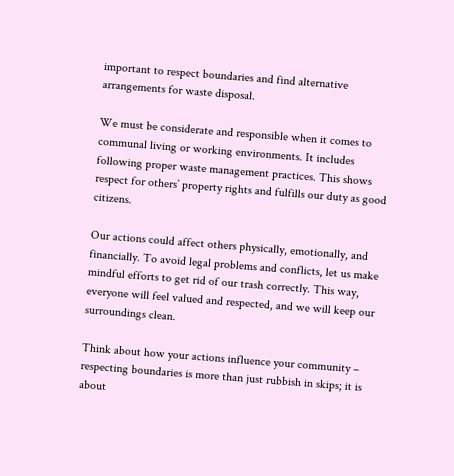important to respect boundaries and find alternative arrangements for waste disposal.

We must be considerate and responsible when it comes to communal living or working environments. It includes following proper waste management practices. This shows respect for others’ property rights and fulfills our duty as good citizens.

Our actions could affect others physically, emotionally, and financially. To avoid legal problems and conflicts, let us make mindful efforts to get rid of our trash correctly. This way, everyone will feel valued and respected, and we will keep our surroundings clean.

Think about how your actions influence your community – respecting boundaries is more than just rubbish in skips; it is about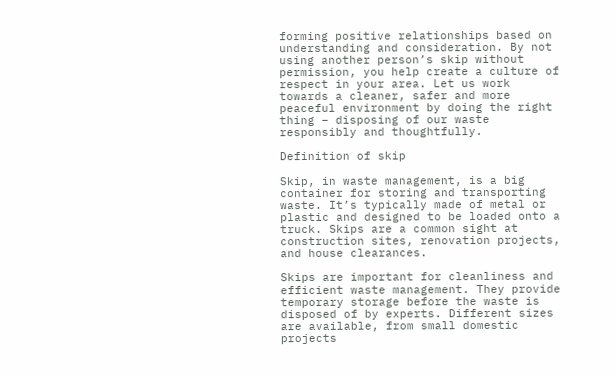forming positive relationships based on understanding and consideration. By not using another person’s skip without permission, you help create a culture of respect in your area. Let us work towards a cleaner, safer and more peaceful environment by doing the right thing – disposing of our waste responsibly and thoughtfully.

Definition of skip

Skip, in waste management, is a big container for storing and transporting waste. It’s typically made of metal or plastic and designed to be loaded onto a truck. Skips are a common sight at construction sites, renovation projects, and house clearances.

Skips are important for cleanliness and efficient waste management. They provide temporary storage before the waste is disposed of by experts. Different sizes are available, from small domestic projects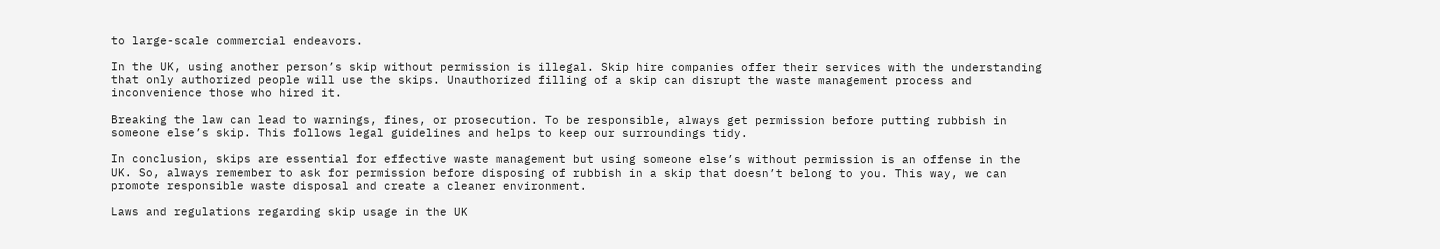to large-scale commercial endeavors.

In the UK, using another person’s skip without permission is illegal. Skip hire companies offer their services with the understanding that only authorized people will use the skips. Unauthorized filling of a skip can disrupt the waste management process and inconvenience those who hired it.

Breaking the law can lead to warnings, fines, or prosecution. To be responsible, always get permission before putting rubbish in someone else’s skip. This follows legal guidelines and helps to keep our surroundings tidy.

In conclusion, skips are essential for effective waste management but using someone else’s without permission is an offense in the UK. So, always remember to ask for permission before disposing of rubbish in a skip that doesn’t belong to you. This way, we can promote responsible waste disposal and create a cleaner environment.

Laws and regulations regarding skip usage in the UK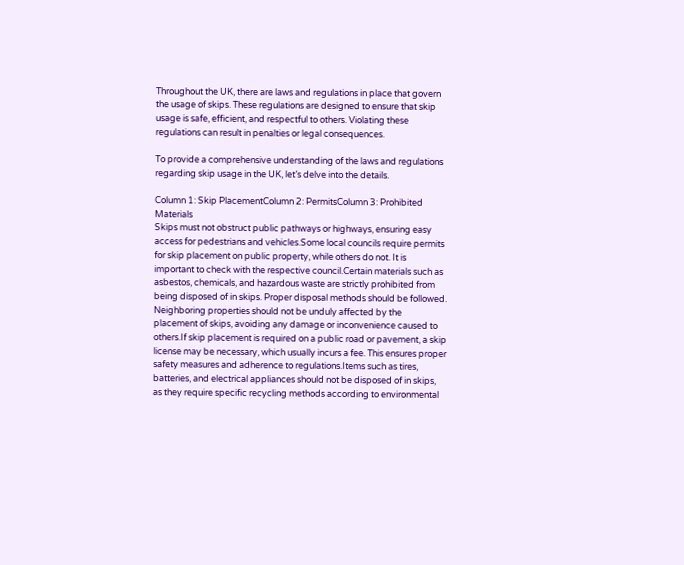Throughout the UK, there are laws and regulations in place that govern the usage of skips. These regulations are designed to ensure that skip usage is safe, efficient, and respectful to others. Violating these regulations can result in penalties or legal consequences.

To provide a comprehensive understanding of the laws and regulations regarding skip usage in the UK, let’s delve into the details.

Column 1: Skip PlacementColumn 2: PermitsColumn 3: Prohibited Materials
Skips must not obstruct public pathways or highways, ensuring easy access for pedestrians and vehicles.Some local councils require permits for skip placement on public property, while others do not. It is important to check with the respective council.Certain materials such as asbestos, chemicals, and hazardous waste are strictly prohibited from being disposed of in skips. Proper disposal methods should be followed.
Neighboring properties should not be unduly affected by the placement of skips, avoiding any damage or inconvenience caused to others.If skip placement is required on a public road or pavement, a skip license may be necessary, which usually incurs a fee. This ensures proper safety measures and adherence to regulations.Items such as tires, batteries, and electrical appliances should not be disposed of in skips, as they require specific recycling methods according to environmental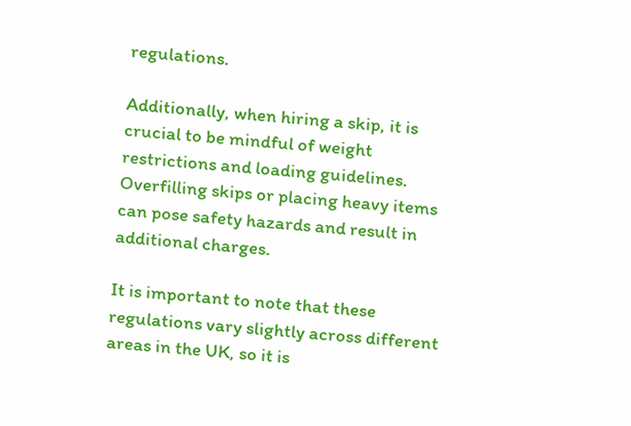regulations.

Additionally, when hiring a skip, it is crucial to be mindful of weight restrictions and loading guidelines. Overfilling skips or placing heavy items can pose safety hazards and result in additional charges.

It is important to note that these regulations vary slightly across different areas in the UK, so it is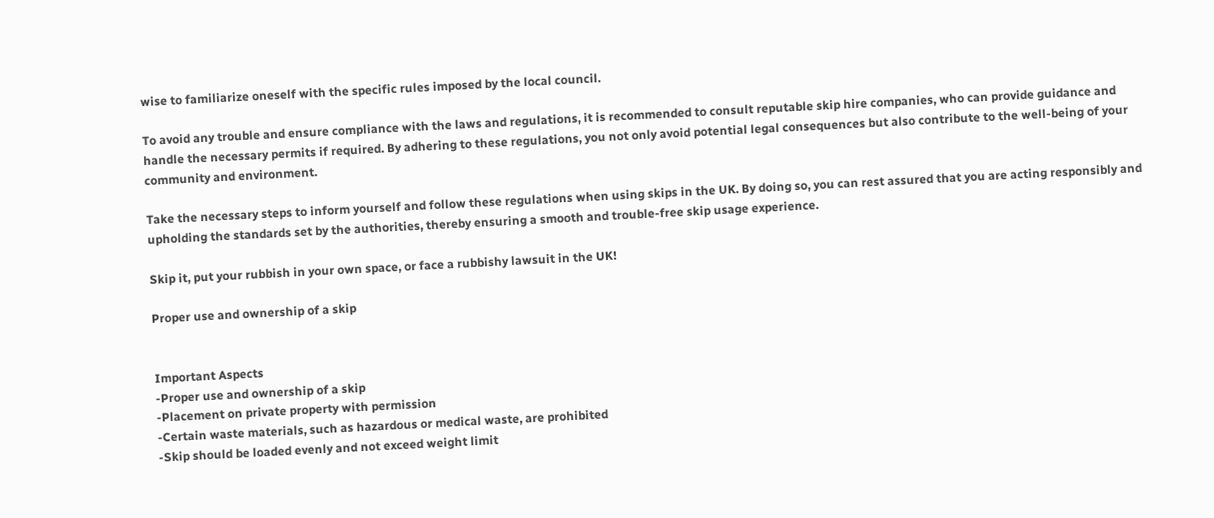wise to familiarize oneself with the specific rules imposed by the local council.

To avoid any trouble and ensure compliance with the laws and regulations, it is recommended to consult reputable skip hire companies, who can provide guidance and handle the necessary permits if required. By adhering to these regulations, you not only avoid potential legal consequences but also contribute to the well-being of your community and environment.

Take the necessary steps to inform yourself and follow these regulations when using skips in the UK. By doing so, you can rest assured that you are acting responsibly and upholding the standards set by the authorities, thereby ensuring a smooth and trouble-free skip usage experience.

Skip it, put your rubbish in your own space, or face a rubbishy lawsuit in the UK!

Proper use and ownership of a skip


Important Aspects
-Proper use and ownership of a skip
-Placement on private property with permission
-Certain waste materials, such as hazardous or medical waste, are prohibited
-Skip should be loaded evenly and not exceed weight limit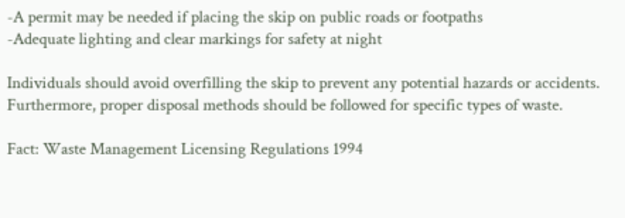-A permit may be needed if placing the skip on public roads or footpaths
-Adequate lighting and clear markings for safety at night

Individuals should avoid overfilling the skip to prevent any potential hazards or accidents. Furthermore, proper disposal methods should be followed for specific types of waste.

Fact: Waste Management Licensing Regulations 1994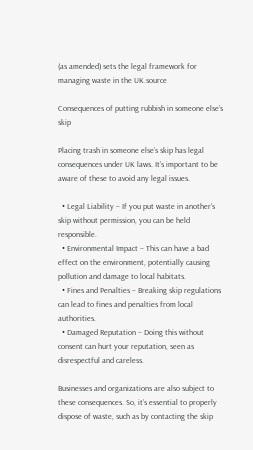(as amended) sets the legal framework for managing waste in the UK.source

Consequences of putting rubbish in someone else’s skip

Placing trash in someone else’s skip has legal consequences under UK laws. It’s important to be aware of these to avoid any legal issues.

  • Legal Liability – If you put waste in another’s skip without permission, you can be held responsible.
  • Environmental Impact – This can have a bad effect on the environment, potentially causing pollution and damage to local habitats.
  • Fines and Penalties – Breaking skip regulations can lead to fines and penalties from local authorities.
  • Damaged Reputation – Doing this without consent can hurt your reputation, seen as disrespectful and careless.

Businesses and organizations are also subject to these consequences. So, it’s essential to properly dispose of waste, such as by contacting the skip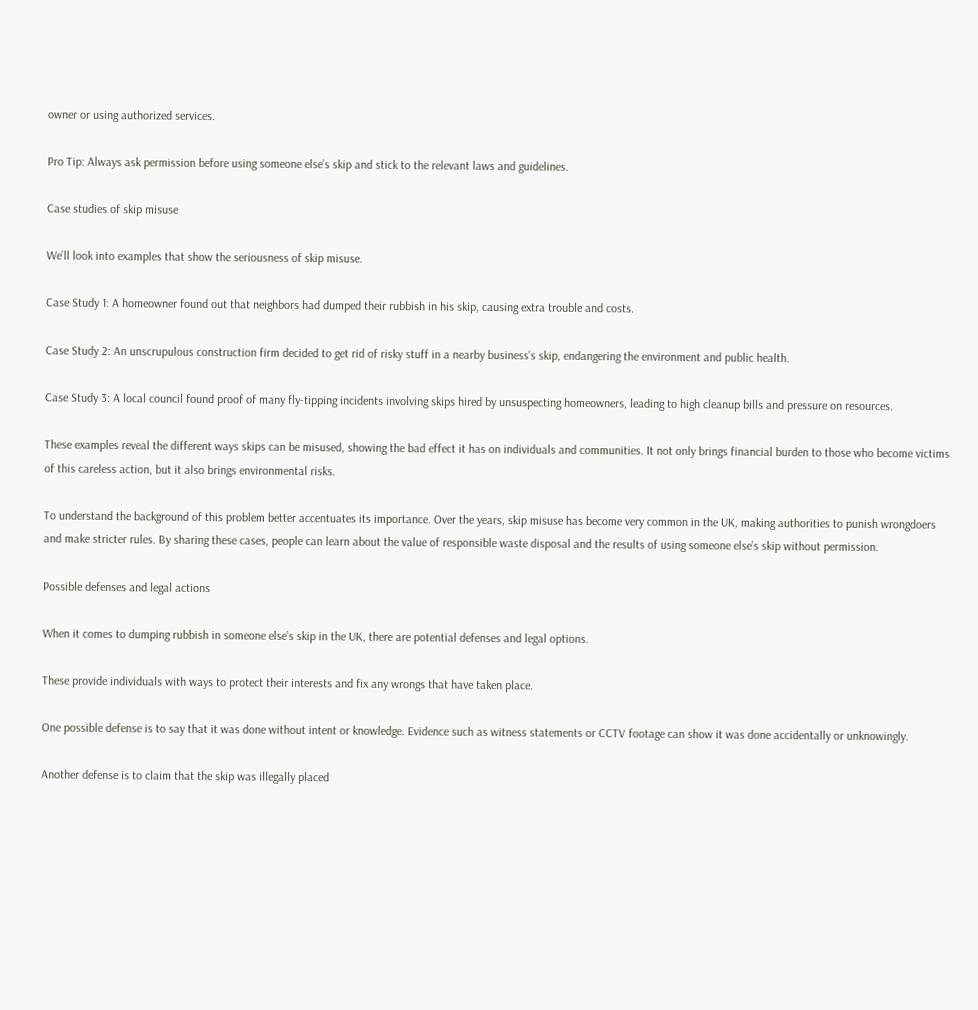owner or using authorized services.

Pro Tip: Always ask permission before using someone else’s skip and stick to the relevant laws and guidelines.

Case studies of skip misuse

We’ll look into examples that show the seriousness of skip misuse.

Case Study 1: A homeowner found out that neighbors had dumped their rubbish in his skip, causing extra trouble and costs.

Case Study 2: An unscrupulous construction firm decided to get rid of risky stuff in a nearby business’s skip, endangering the environment and public health.

Case Study 3: A local council found proof of many fly-tipping incidents involving skips hired by unsuspecting homeowners, leading to high cleanup bills and pressure on resources.

These examples reveal the different ways skips can be misused, showing the bad effect it has on individuals and communities. It not only brings financial burden to those who become victims of this careless action, but it also brings environmental risks.

To understand the background of this problem better accentuates its importance. Over the years, skip misuse has become very common in the UK, making authorities to punish wrongdoers and make stricter rules. By sharing these cases, people can learn about the value of responsible waste disposal and the results of using someone else’s skip without permission.

Possible defenses and legal actions

When it comes to dumping rubbish in someone else’s skip in the UK, there are potential defenses and legal options.

These provide individuals with ways to protect their interests and fix any wrongs that have taken place.

One possible defense is to say that it was done without intent or knowledge. Evidence such as witness statements or CCTV footage can show it was done accidentally or unknowingly.

Another defense is to claim that the skip was illegally placed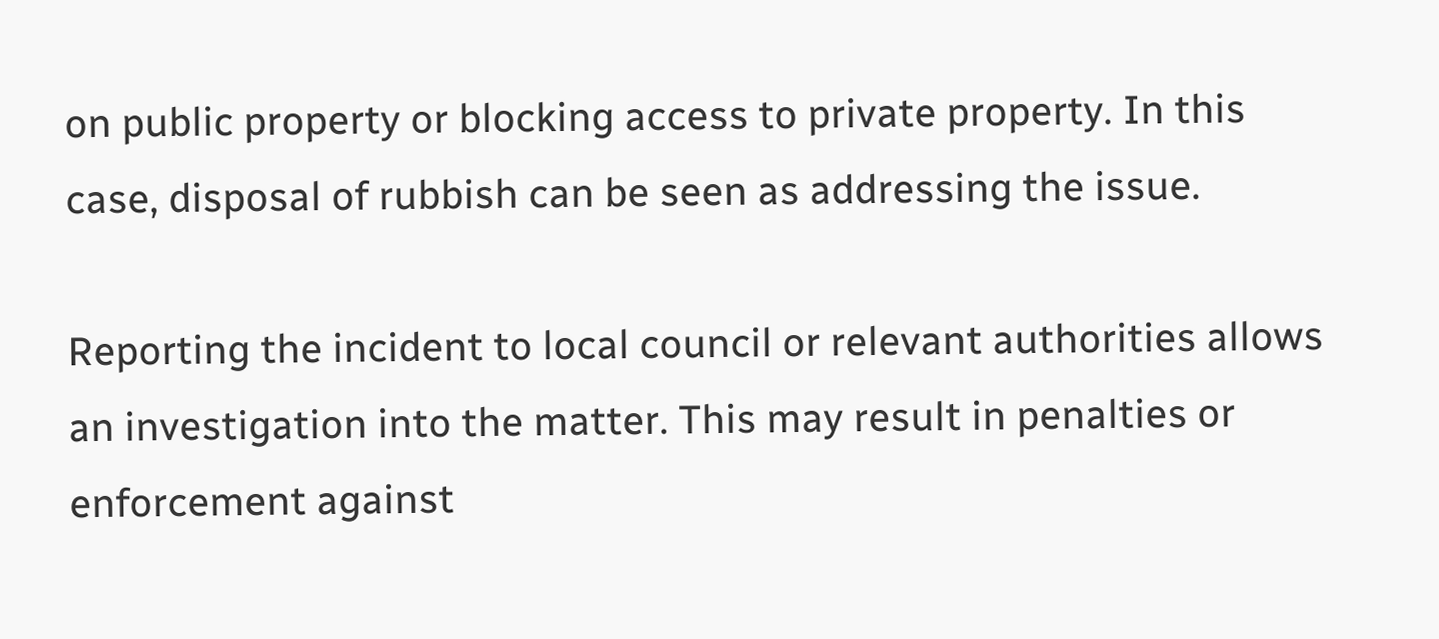on public property or blocking access to private property. In this case, disposal of rubbish can be seen as addressing the issue.

Reporting the incident to local council or relevant authorities allows an investigation into the matter. This may result in penalties or enforcement against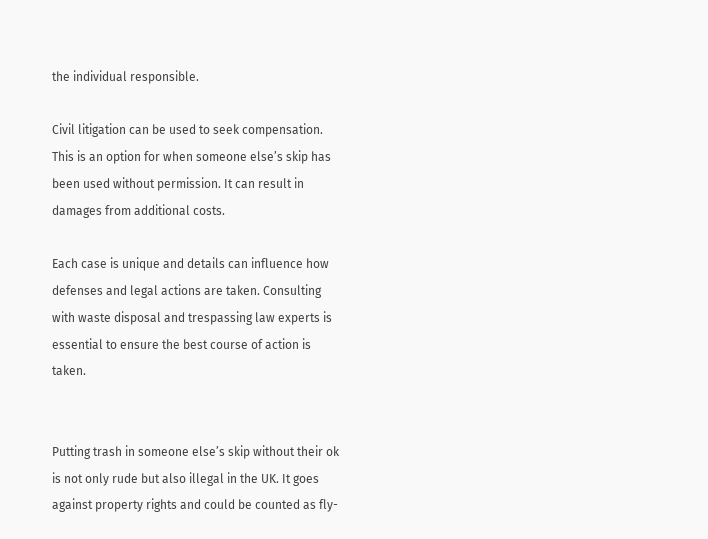the individual responsible.

Civil litigation can be used to seek compensation. This is an option for when someone else’s skip has been used without permission. It can result in damages from additional costs.

Each case is unique and details can influence how defenses and legal actions are taken. Consulting with waste disposal and trespassing law experts is essential to ensure the best course of action is taken.


Putting trash in someone else’s skip without their ok is not only rude but also illegal in the UK. It goes against property rights and could be counted as fly-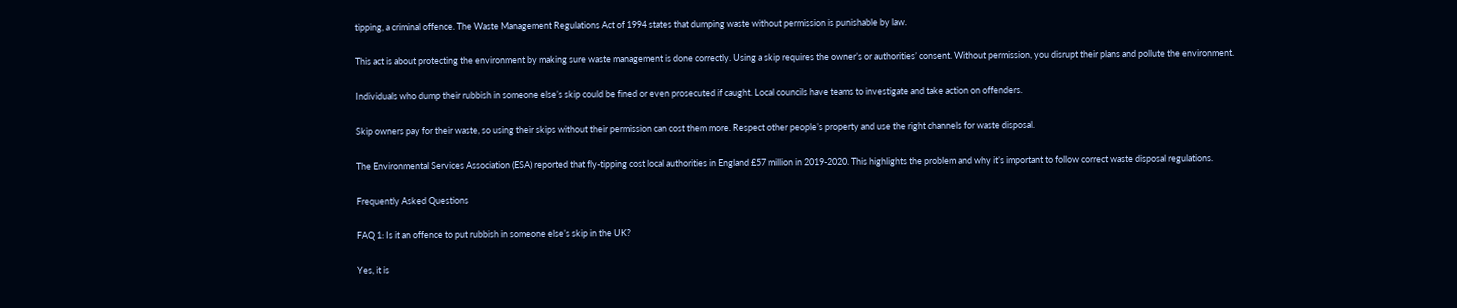tipping, a criminal offence. The Waste Management Regulations Act of 1994 states that dumping waste without permission is punishable by law.

This act is about protecting the environment by making sure waste management is done correctly. Using a skip requires the owner’s or authorities’ consent. Without permission, you disrupt their plans and pollute the environment.

Individuals who dump their rubbish in someone else’s skip could be fined or even prosecuted if caught. Local councils have teams to investigate and take action on offenders.

Skip owners pay for their waste, so using their skips without their permission can cost them more. Respect other people’s property and use the right channels for waste disposal.

The Environmental Services Association (ESA) reported that fly-tipping cost local authorities in England £57 million in 2019-2020. This highlights the problem and why it’s important to follow correct waste disposal regulations.

Frequently Asked Questions

FAQ 1: Is it an offence to put rubbish in someone else’s skip in the UK?

Yes, it is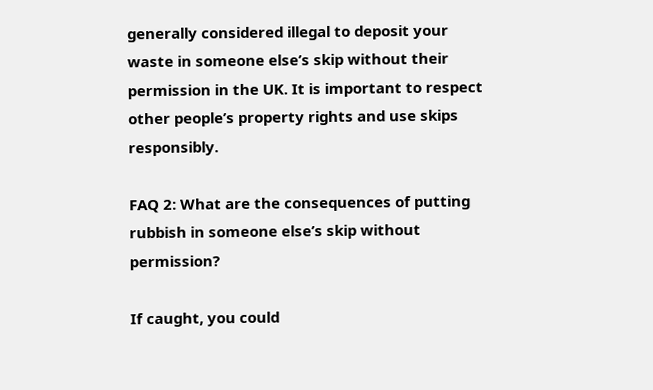generally considered illegal to deposit your waste in someone else’s skip without their permission in the UK. It is important to respect other people’s property rights and use skips responsibly.

FAQ 2: What are the consequences of putting rubbish in someone else’s skip without permission?

If caught, you could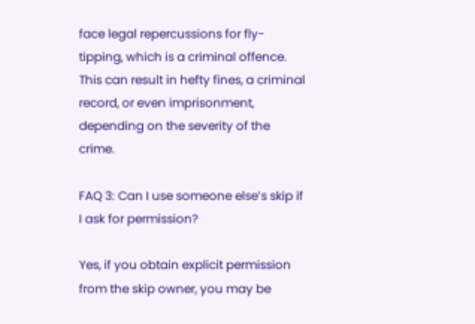face legal repercussions for fly-tipping, which is a criminal offence. This can result in hefty fines, a criminal record, or even imprisonment, depending on the severity of the crime.

FAQ 3: Can I use someone else’s skip if I ask for permission?

Yes, if you obtain explicit permission from the skip owner, you may be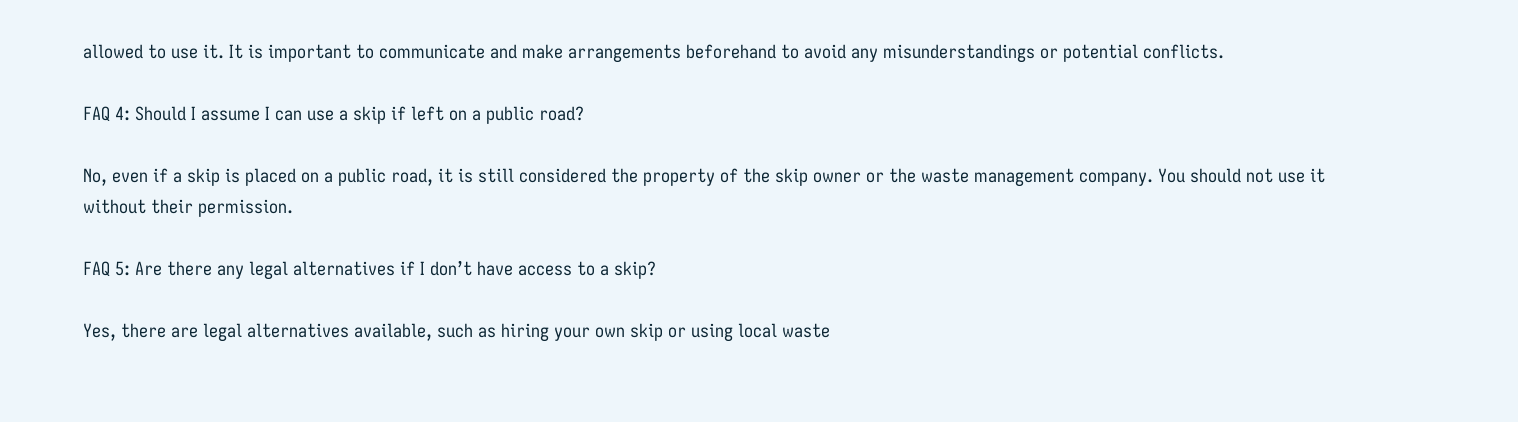allowed to use it. It is important to communicate and make arrangements beforehand to avoid any misunderstandings or potential conflicts.

FAQ 4: Should I assume I can use a skip if left on a public road?

No, even if a skip is placed on a public road, it is still considered the property of the skip owner or the waste management company. You should not use it without their permission.

FAQ 5: Are there any legal alternatives if I don’t have access to a skip?

Yes, there are legal alternatives available, such as hiring your own skip or using local waste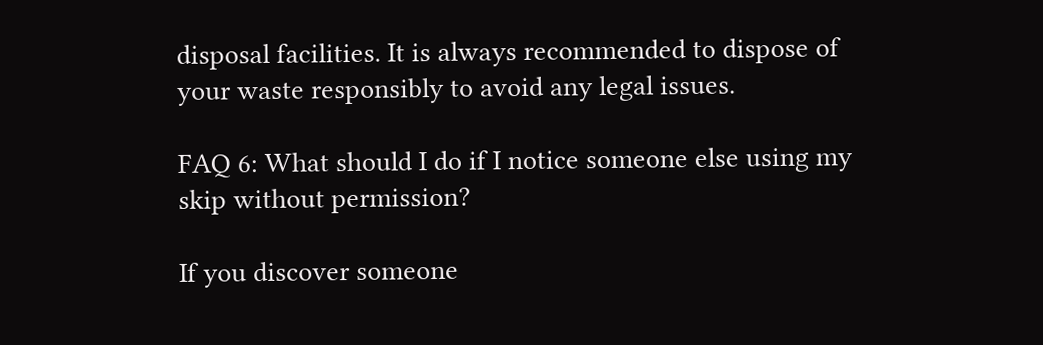disposal facilities. It is always recommended to dispose of your waste responsibly to avoid any legal issues.

FAQ 6: What should I do if I notice someone else using my skip without permission?

If you discover someone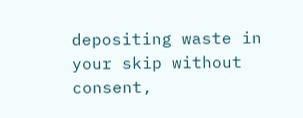depositing waste in your skip without consent,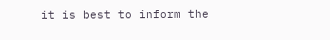it is best to inform the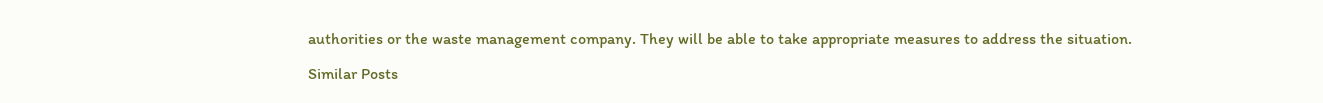authorities or the waste management company. They will be able to take appropriate measures to address the situation.

Similar Posts